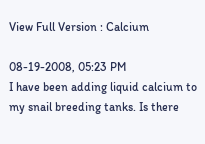View Full Version : Calcium

08-19-2008, 05:23 PM
I have been adding liquid calcium to my snail breeding tanks. Is there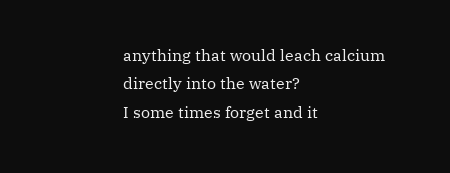anything that would leach calcium directly into the water?
I some times forget and it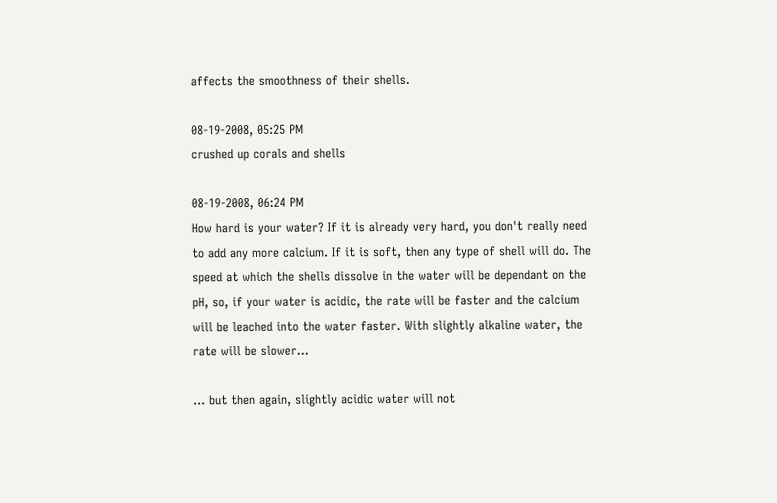affects the smoothness of their shells.

08-19-2008, 05:25 PM
crushed up corals and shells

08-19-2008, 06:24 PM
How hard is your water? If it is already very hard, you don't really need to add any more calcium. If it is soft, then any type of shell will do. The speed at which the shells dissolve in the water will be dependant on the pH, so, if your water is acidic, the rate will be faster and the calcium will be leached into the water faster. With slightly alkaline water, the rate will be slower...

... but then again, slightly acidic water will not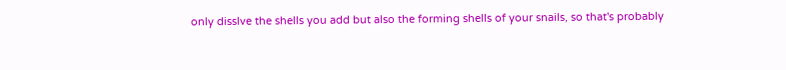only disslve the shells you add but also the forming shells of your snails, so that's probably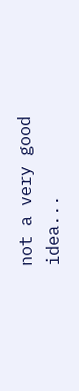not a very good idea...